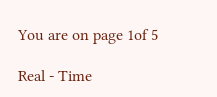You are on page 1of 5

Real - Time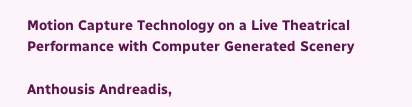Motion Capture Technology on a Live Theatrical Performance with Computer Generated Scenery

Anthousis Andreadis,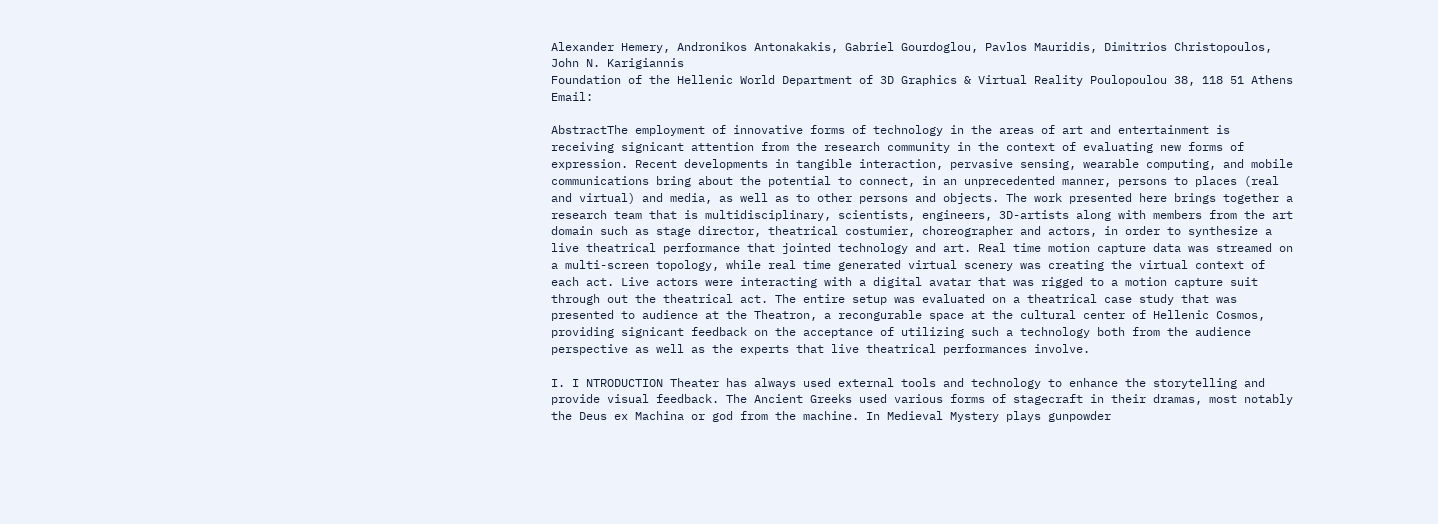Alexander Hemery, Andronikos Antonakakis, Gabriel Gourdoglou, Pavlos Mauridis, Dimitrios Christopoulos, John N. Karigiannis
Foundation of the Hellenic World Department of 3D Graphics & Virtual Reality Poulopoulou 38, 118 51 Athens Email:

AbstractThe employment of innovative forms of technology in the areas of art and entertainment is receiving signicant attention from the research community in the context of evaluating new forms of expression. Recent developments in tangible interaction, pervasive sensing, wearable computing, and mobile communications bring about the potential to connect, in an unprecedented manner, persons to places (real and virtual) and media, as well as to other persons and objects. The work presented here brings together a research team that is multidisciplinary, scientists, engineers, 3D-artists along with members from the art domain such as stage director, theatrical costumier, choreographer and actors, in order to synthesize a live theatrical performance that jointed technology and art. Real time motion capture data was streamed on a multi-screen topology, while real time generated virtual scenery was creating the virtual context of each act. Live actors were interacting with a digital avatar that was rigged to a motion capture suit through out the theatrical act. The entire setup was evaluated on a theatrical case study that was presented to audience at the Theatron, a recongurable space at the cultural center of Hellenic Cosmos, providing signicant feedback on the acceptance of utilizing such a technology both from the audience perspective as well as the experts that live theatrical performances involve.

I. I NTRODUCTION Theater has always used external tools and technology to enhance the storytelling and provide visual feedback. The Ancient Greeks used various forms of stagecraft in their dramas, most notably the Deus ex Machina or god from the machine. In Medieval Mystery plays gunpowder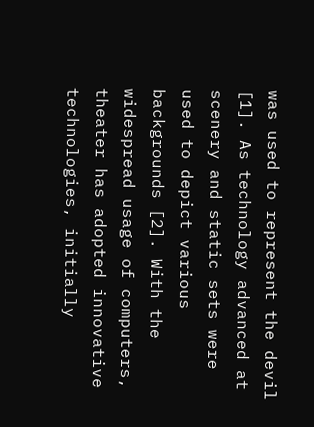was used to represent the devil [1]. As technology advanced at scenery and static sets were used to depict various backgrounds [2]. With the widespread usage of computers, theater has adopted innovative technologies, initially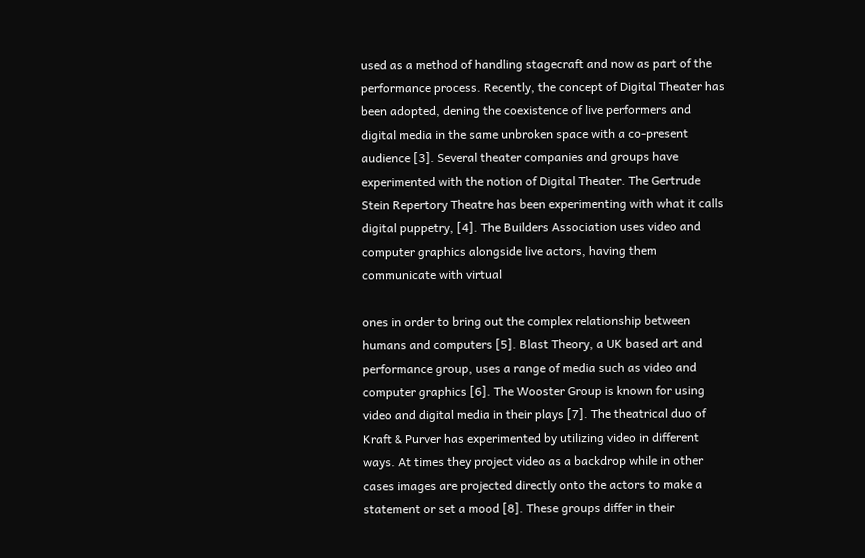used as a method of handling stagecraft and now as part of the performance process. Recently, the concept of Digital Theater has been adopted, dening the coexistence of live performers and digital media in the same unbroken space with a co-present audience [3]. Several theater companies and groups have experimented with the notion of Digital Theater. The Gertrude Stein Repertory Theatre has been experimenting with what it calls digital puppetry, [4]. The Builders Association uses video and computer graphics alongside live actors, having them communicate with virtual

ones in order to bring out the complex relationship between humans and computers [5]. Blast Theory, a UK based art and performance group, uses a range of media such as video and computer graphics [6]. The Wooster Group is known for using video and digital media in their plays [7]. The theatrical duo of Kraft & Purver has experimented by utilizing video in different ways. At times they project video as a backdrop while in other cases images are projected directly onto the actors to make a statement or set a mood [8]. These groups differ in their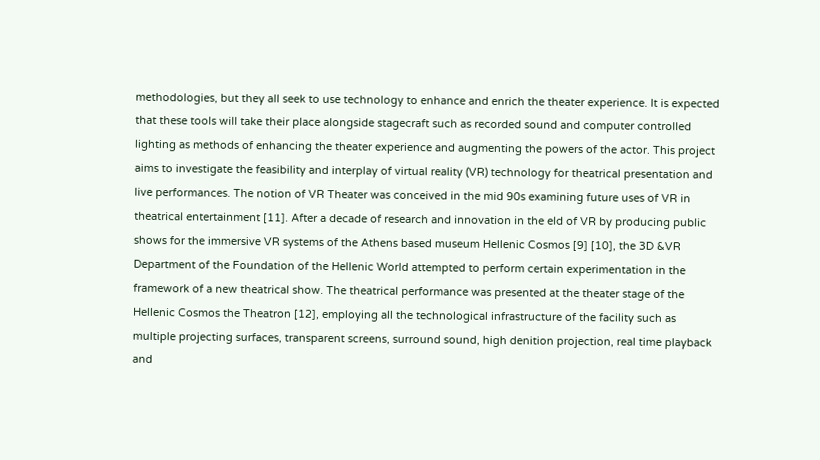methodologies, but they all seek to use technology to enhance and enrich the theater experience. It is expected that these tools will take their place alongside stagecraft such as recorded sound and computer controlled lighting as methods of enhancing the theater experience and augmenting the powers of the actor. This project aims to investigate the feasibility and interplay of virtual reality (VR) technology for theatrical presentation and live performances. The notion of VR Theater was conceived in the mid 90s examining future uses of VR in theatrical entertainment [11]. After a decade of research and innovation in the eld of VR by producing public shows for the immersive VR systems of the Athens based museum Hellenic Cosmos [9] [10], the 3D &VR Department of the Foundation of the Hellenic World attempted to perform certain experimentation in the framework of a new theatrical show. The theatrical performance was presented at the theater stage of the Hellenic Cosmos the Theatron [12], employing all the technological infrastructure of the facility such as multiple projecting surfaces, transparent screens, surround sound, high denition projection, real time playback and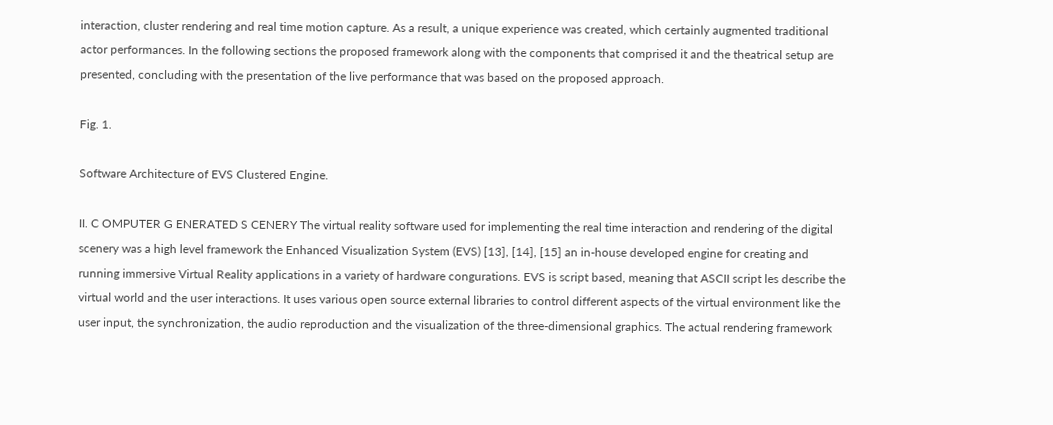interaction, cluster rendering and real time motion capture. As a result, a unique experience was created, which certainly augmented traditional actor performances. In the following sections the proposed framework along with the components that comprised it and the theatrical setup are presented, concluding with the presentation of the live performance that was based on the proposed approach.

Fig. 1.

Software Architecture of EVS Clustered Engine.

II. C OMPUTER G ENERATED S CENERY The virtual reality software used for implementing the real time interaction and rendering of the digital scenery was a high level framework the Enhanced Visualization System (EVS) [13], [14], [15] an in-house developed engine for creating and running immersive Virtual Reality applications in a variety of hardware congurations. EVS is script based, meaning that ASCII script les describe the virtual world and the user interactions. It uses various open source external libraries to control different aspects of the virtual environment like the user input, the synchronization, the audio reproduction and the visualization of the three-dimensional graphics. The actual rendering framework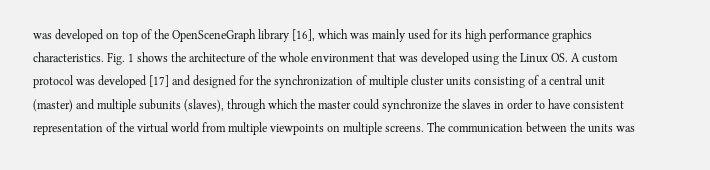was developed on top of the OpenSceneGraph library [16], which was mainly used for its high performance graphics characteristics. Fig. 1 shows the architecture of the whole environment that was developed using the Linux OS. A custom protocol was developed [17] and designed for the synchronization of multiple cluster units consisting of a central unit (master) and multiple subunits (slaves), through which the master could synchronize the slaves in order to have consistent representation of the virtual world from multiple viewpoints on multiple screens. The communication between the units was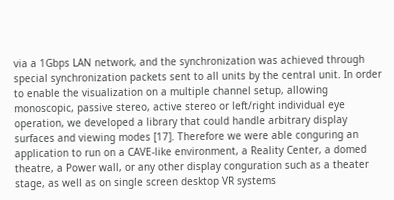via a 1Gbps LAN network, and the synchronization was achieved through special synchronization packets sent to all units by the central unit. In order to enable the visualization on a multiple channel setup, allowing monoscopic, passive stereo, active stereo or left/right individual eye operation, we developed a library that could handle arbitrary display surfaces and viewing modes [17]. Therefore we were able conguring an application to run on a CAVE-like environment, a Reality Center, a domed theatre, a Power wall, or any other display conguration such as a theater stage, as well as on single screen desktop VR systems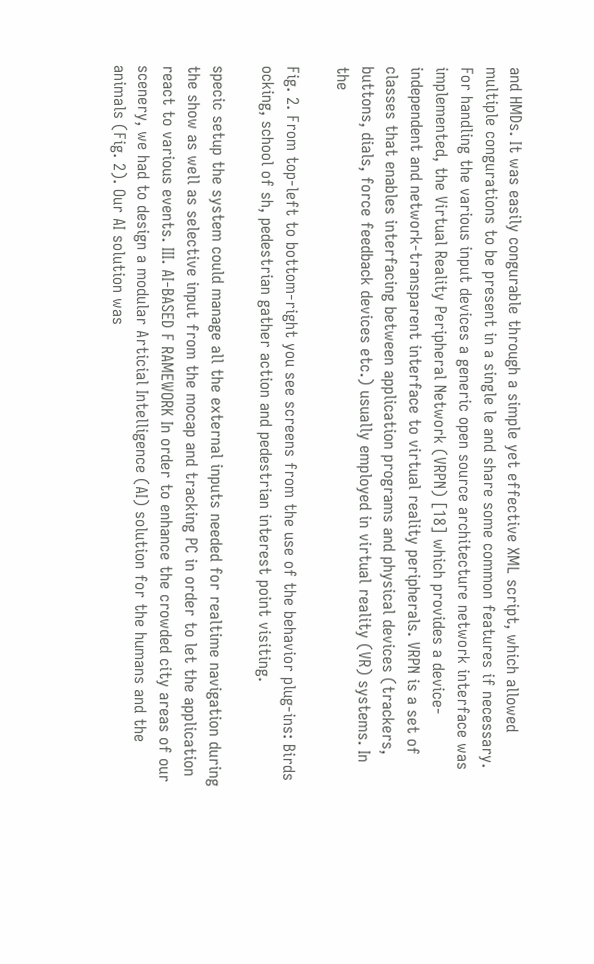and HMDs. It was easily congurable through a simple yet effective XML script, which allowed multiple congurations to be present in a single le and share some common features if necessary. For handling the various input devices a generic open source architecture network interface was implemented, the Virtual Reality Peripheral Network (VRPN) [18] which provides a device-independent and network-transparent interface to virtual reality peripherals. VRPN is a set of classes that enables interfacing between application programs and physical devices (trackers, buttons, dials, force feedback devices etc.) usually employed in virtual reality (VR) systems. In the

Fig. 2. From top-left to bottom-right you see screens from the use of the behavior plug-ins: Birds ocking, school of sh, pedestrian gather action and pedestrian interest point visiting.

specic setup the system could manage all the external inputs needed for realtime navigation during the show as well as selective input from the mocap and tracking PC in order to let the application react to various events. III. AI-BASED F RAMEWORK In order to enhance the crowded city areas of our scenery, we had to design a modular Articial Intelligence (AI) solution for the humans and the animals (Fig. 2). Our AI solution was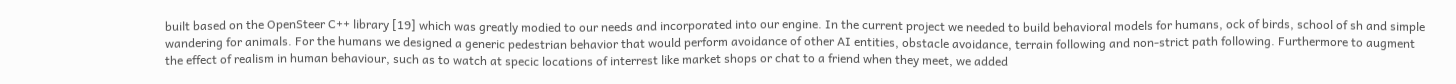built based on the OpenSteer C++ library [19] which was greatly modied to our needs and incorporated into our engine. In the current project we needed to build behavioral models for humans, ock of birds, school of sh and simple wandering for animals. For the humans we designed a generic pedestrian behavior that would perform avoidance of other AI entities, obstacle avoidance, terrain following and non-strict path following. Furthermore to augment the effect of realism in human behaviour, such as to watch at specic locations of interrest like market shops or chat to a friend when they meet, we added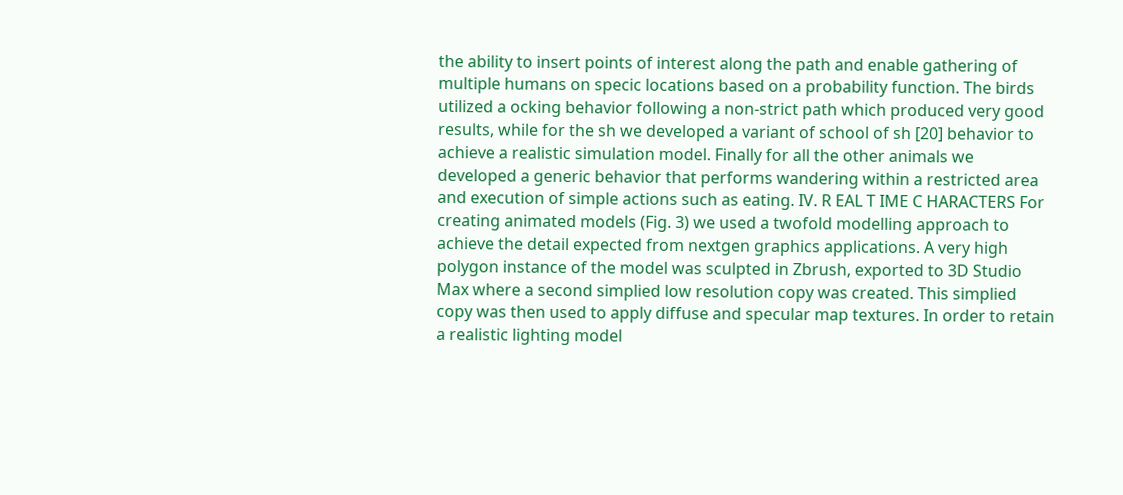the ability to insert points of interest along the path and enable gathering of multiple humans on specic locations based on a probability function. The birds utilized a ocking behavior following a non-strict path which produced very good results, while for the sh we developed a variant of school of sh [20] behavior to achieve a realistic simulation model. Finally for all the other animals we developed a generic behavior that performs wandering within a restricted area and execution of simple actions such as eating. IV. R EAL T IME C HARACTERS For creating animated models (Fig. 3) we used a twofold modelling approach to achieve the detail expected from nextgen graphics applications. A very high polygon instance of the model was sculpted in Zbrush, exported to 3D Studio Max where a second simplied low resolution copy was created. This simplied copy was then used to apply diffuse and specular map textures. In order to retain a realistic lighting model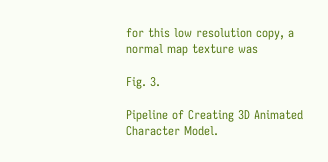for this low resolution copy, a normal map texture was

Fig. 3.

Pipeline of Creating 3D Animated Character Model.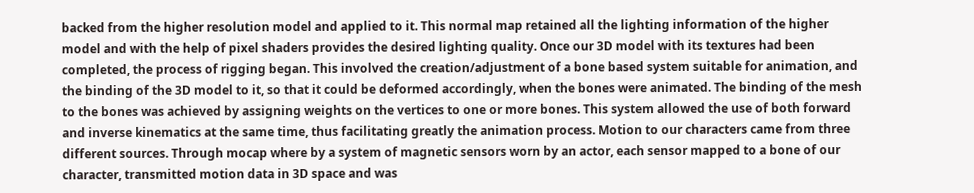backed from the higher resolution model and applied to it. This normal map retained all the lighting information of the higher model and with the help of pixel shaders provides the desired lighting quality. Once our 3D model with its textures had been completed, the process of rigging began. This involved the creation/adjustment of a bone based system suitable for animation, and the binding of the 3D model to it, so that it could be deformed accordingly, when the bones were animated. The binding of the mesh to the bones was achieved by assigning weights on the vertices to one or more bones. This system allowed the use of both forward and inverse kinematics at the same time, thus facilitating greatly the animation process. Motion to our characters came from three different sources. Through mocap where by a system of magnetic sensors worn by an actor, each sensor mapped to a bone of our character, transmitted motion data in 3D space and was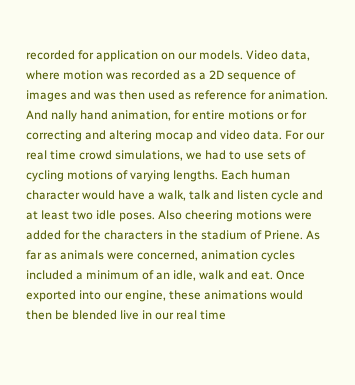recorded for application on our models. Video data, where motion was recorded as a 2D sequence of images and was then used as reference for animation. And nally hand animation, for entire motions or for correcting and altering mocap and video data. For our real time crowd simulations, we had to use sets of cycling motions of varying lengths. Each human character would have a walk, talk and listen cycle and at least two idle poses. Also cheering motions were added for the characters in the stadium of Priene. As far as animals were concerned, animation cycles included a minimum of an idle, walk and eat. Once exported into our engine, these animations would then be blended live in our real time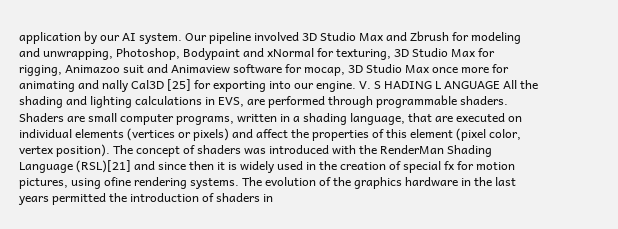application by our AI system. Our pipeline involved 3D Studio Max and Zbrush for modeling and unwrapping, Photoshop, Bodypaint and xNormal for texturing, 3D Studio Max for rigging, Animazoo suit and Animaview software for mocap, 3D Studio Max once more for animating and nally Cal3D [25] for exporting into our engine. V. S HADING L ANGUAGE All the shading and lighting calculations in EVS, are performed through programmable shaders. Shaders are small computer programs, written in a shading language, that are executed on individual elements (vertices or pixels) and affect the properties of this element (pixel color, vertex position). The concept of shaders was introduced with the RenderMan Shading Language (RSL)[21] and since then it is widely used in the creation of special fx for motion pictures, using ofine rendering systems. The evolution of the graphics hardware in the last years permitted the introduction of shaders in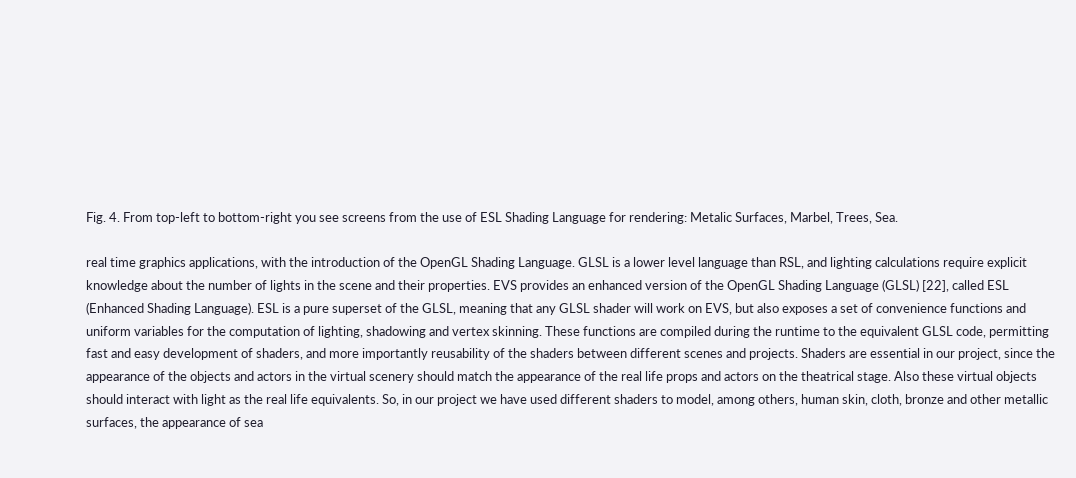Fig. 4. From top-left to bottom-right you see screens from the use of ESL Shading Language for rendering: Metalic Surfaces, Marbel, Trees, Sea.

real time graphics applications, with the introduction of the OpenGL Shading Language. GLSL is a lower level language than RSL, and lighting calculations require explicit knowledge about the number of lights in the scene and their properties. EVS provides an enhanced version of the OpenGL Shading Language (GLSL) [22], called ESL (Enhanced Shading Language). ESL is a pure superset of the GLSL, meaning that any GLSL shader will work on EVS, but also exposes a set of convenience functions and uniform variables for the computation of lighting, shadowing and vertex skinning. These functions are compiled during the runtime to the equivalent GLSL code, permitting fast and easy development of shaders, and more importantly reusability of the shaders between different scenes and projects. Shaders are essential in our project, since the appearance of the objects and actors in the virtual scenery should match the appearance of the real life props and actors on the theatrical stage. Also these virtual objects should interact with light as the real life equivalents. So, in our project we have used different shaders to model, among others, human skin, cloth, bronze and other metallic surfaces, the appearance of sea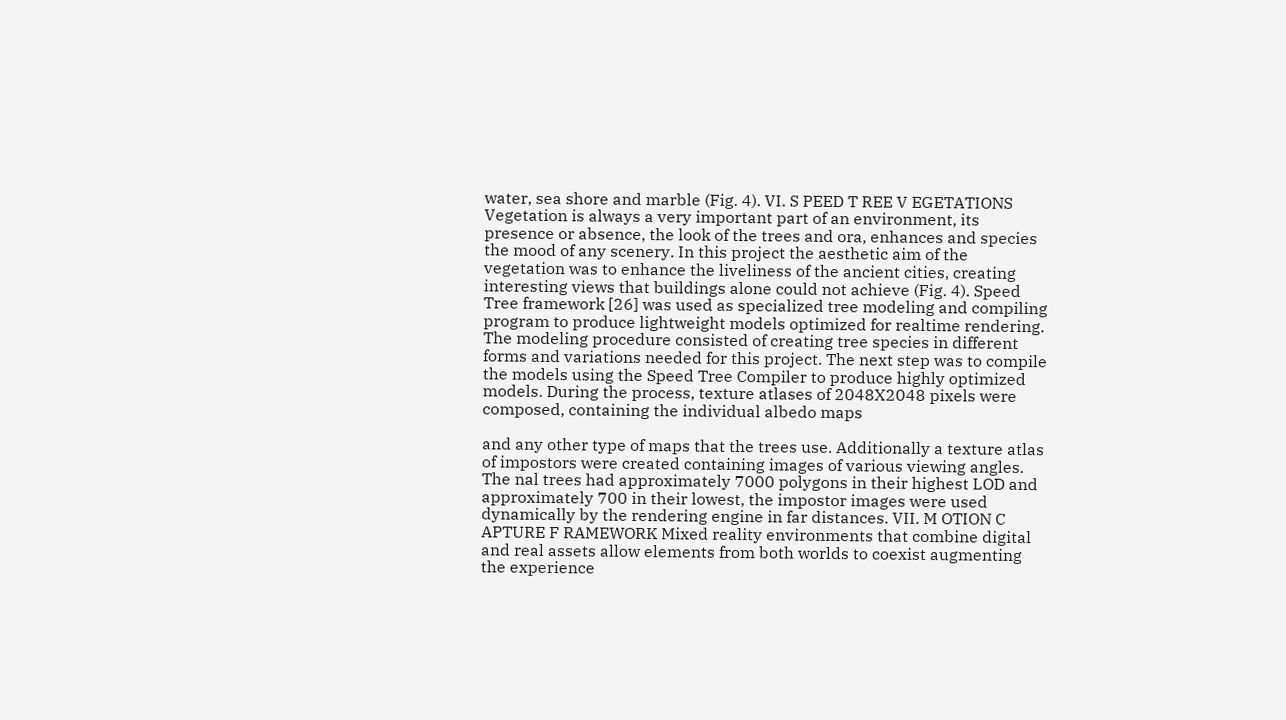water, sea shore and marble (Fig. 4). VI. S PEED T REE V EGETATIONS Vegetation is always a very important part of an environment, its presence or absence, the look of the trees and ora, enhances and species the mood of any scenery. In this project the aesthetic aim of the vegetation was to enhance the liveliness of the ancient cities, creating interesting views that buildings alone could not achieve (Fig. 4). Speed Tree framework [26] was used as specialized tree modeling and compiling program to produce lightweight models optimized for realtime rendering. The modeling procedure consisted of creating tree species in different forms and variations needed for this project. The next step was to compile the models using the Speed Tree Compiler to produce highly optimized models. During the process, texture atlases of 2048X2048 pixels were composed, containing the individual albedo maps

and any other type of maps that the trees use. Additionally a texture atlas of impostors were created containing images of various viewing angles. The nal trees had approximately 7000 polygons in their highest LOD and approximately 700 in their lowest, the impostor images were used dynamically by the rendering engine in far distances. VII. M OTION C APTURE F RAMEWORK Mixed reality environments that combine digital and real assets allow elements from both worlds to coexist augmenting the experience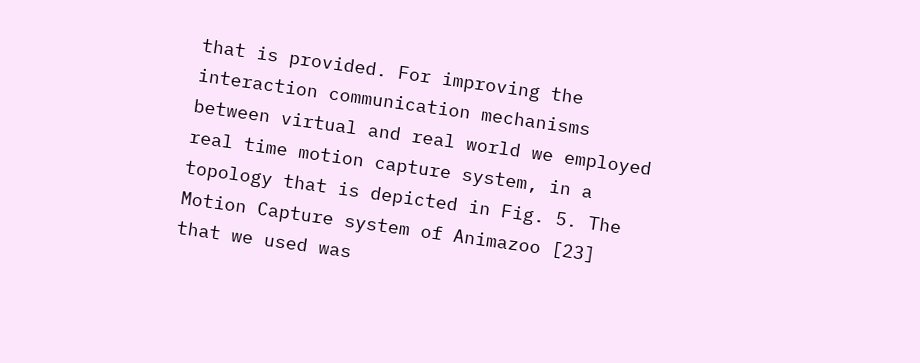that is provided. For improving the interaction communication mechanisms between virtual and real world we employed real time motion capture system, in a topology that is depicted in Fig. 5. The Motion Capture system of Animazoo [23] that we used was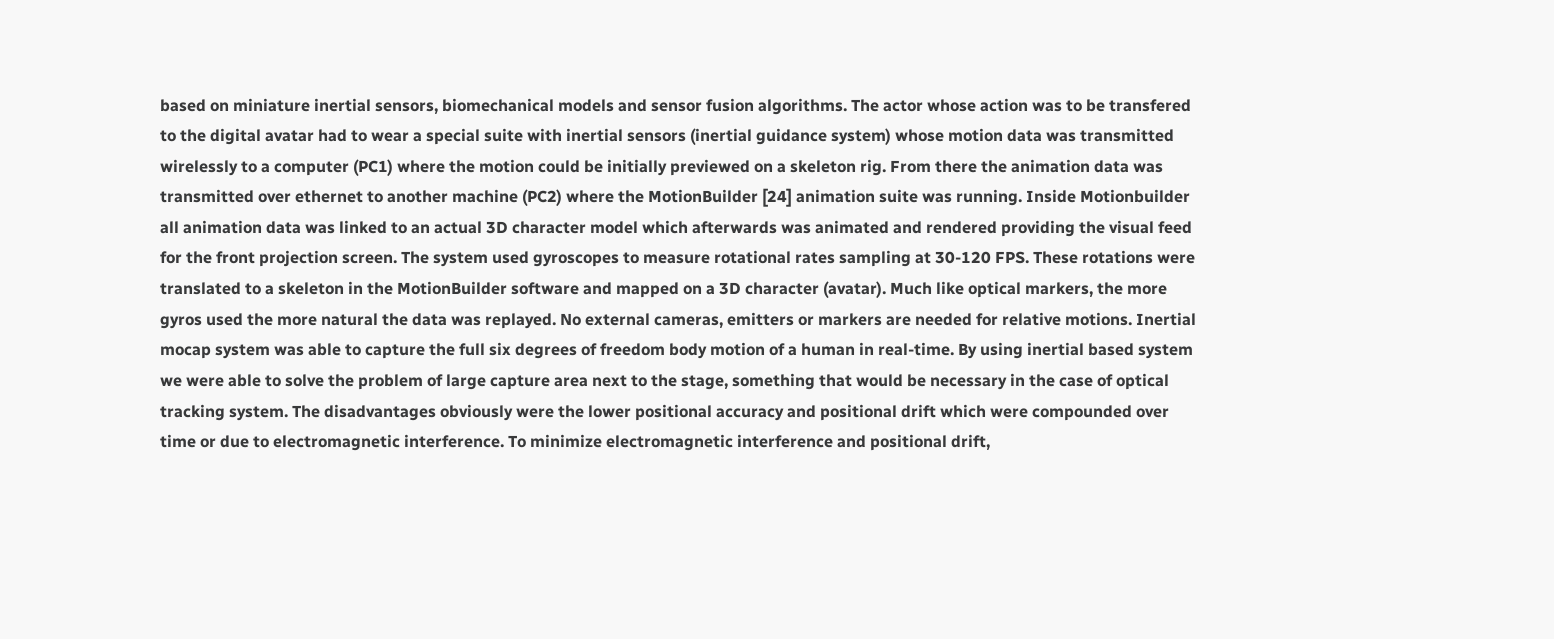based on miniature inertial sensors, biomechanical models and sensor fusion algorithms. The actor whose action was to be transfered to the digital avatar had to wear a special suite with inertial sensors (inertial guidance system) whose motion data was transmitted wirelessly to a computer (PC1) where the motion could be initially previewed on a skeleton rig. From there the animation data was transmitted over ethernet to another machine (PC2) where the MotionBuilder [24] animation suite was running. Inside Motionbuilder all animation data was linked to an actual 3D character model which afterwards was animated and rendered providing the visual feed for the front projection screen. The system used gyroscopes to measure rotational rates sampling at 30-120 FPS. These rotations were translated to a skeleton in the MotionBuilder software and mapped on a 3D character (avatar). Much like optical markers, the more gyros used the more natural the data was replayed. No external cameras, emitters or markers are needed for relative motions. Inertial mocap system was able to capture the full six degrees of freedom body motion of a human in real-time. By using inertial based system we were able to solve the problem of large capture area next to the stage, something that would be necessary in the case of optical tracking system. The disadvantages obviously were the lower positional accuracy and positional drift which were compounded over time or due to electromagnetic interference. To minimize electromagnetic interference and positional drift,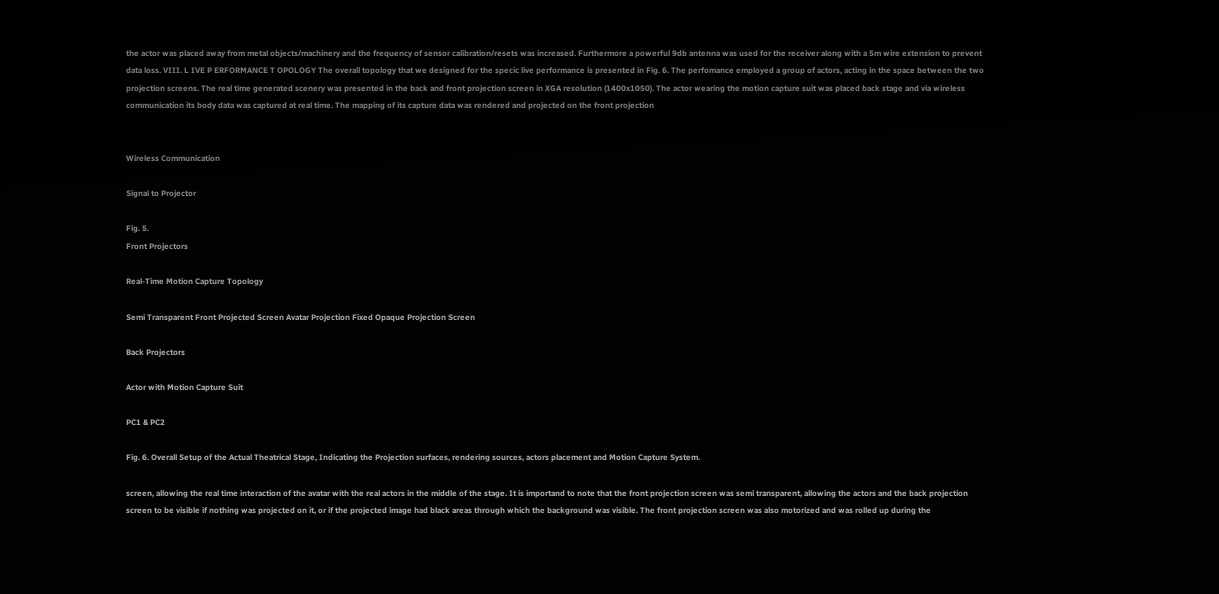the actor was placed away from metal objects/machinery and the frequency of sensor calibration/resets was increased. Furthermore a powerful 9db antenna was used for the receiver along with a 5m wire extension to prevent data loss. VIII. L IVE P ERFORMANCE T OPOLOGY The overall topology that we designed for the specic live performance is presented in Fig. 6. The perfomance employed a group of actors, acting in the space between the two projection screens. The real time generated scenery was presented in the back and front projection screen in XGA resolution (1400x1050). The actor wearing the motion capture suit was placed back stage and via wireless communication its body data was captured at real time. The mapping of its capture data was rendered and projected on the front projection


Wireless Communication

Signal to Projector

Fig. 5.
Front Projectors

Real-Time Motion Capture Topology

Semi Transparent Front Projected Screen Avatar Projection Fixed Opaque Projection Screen

Back Projectors

Actor with Motion Capture Suit

PC1 & PC2

Fig. 6. Overall Setup of the Actual Theatrical Stage, Indicating the Projection surfaces, rendering sources, actors placement and Motion Capture System.

screen, allowing the real time interaction of the avatar with the real actors in the middle of the stage. It is importand to note that the front projection screen was semi transparent, allowing the actors and the back projection screen to be visible if nothing was projected on it, or if the projected image had black areas through which the background was visible. The front projection screen was also motorized and was rolled up during the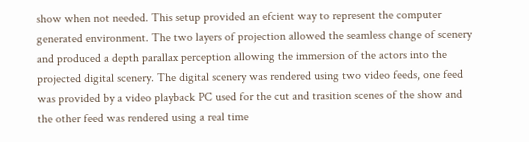show when not needed. This setup provided an efcient way to represent the computer generated environment. The two layers of projection allowed the seamless change of scenery and produced a depth parallax perception allowing the immersion of the actors into the projected digital scenery. The digital scenery was rendered using two video feeds, one feed was provided by a video playback PC used for the cut and trasition scenes of the show and the other feed was rendered using a real time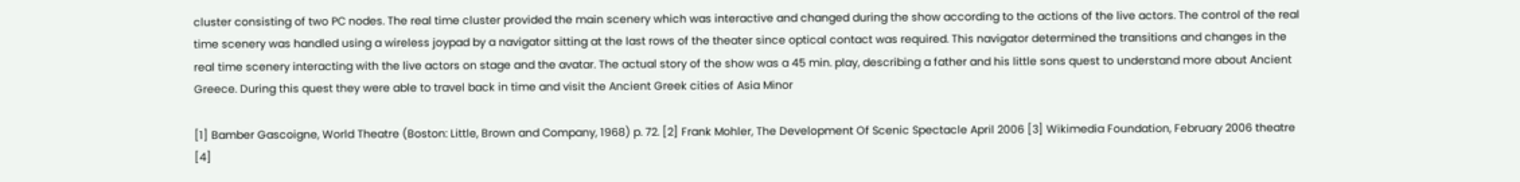cluster consisting of two PC nodes. The real time cluster provided the main scenery which was interactive and changed during the show according to the actions of the live actors. The control of the real time scenery was handled using a wireless joypad by a navigator sitting at the last rows of the theater since optical contact was required. This navigator determined the transitions and changes in the real time scenery interacting with the live actors on stage and the avatar. The actual story of the show was a 45 min. play, describing a father and his little sons quest to understand more about Ancient Greece. During this quest they were able to travel back in time and visit the Ancient Greek cities of Asia Minor

[1] Bamber Gascoigne, World Theatre (Boston: Little, Brown and Company, 1968) p. 72. [2] Frank Mohler, The Development Of Scenic Spectacle April 2006 [3] Wikimedia Foundation, February 2006 theatre [4]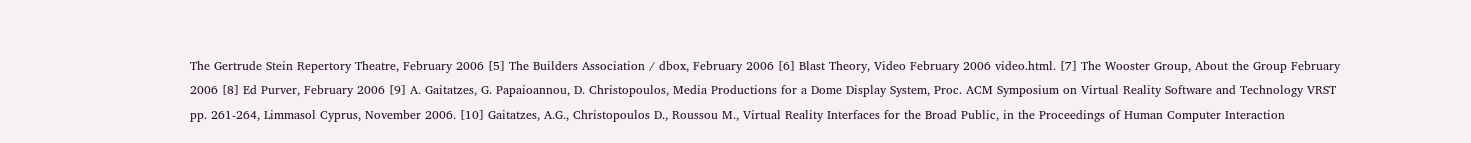The Gertrude Stein Repertory Theatre, February 2006 [5] The Builders Association / dbox, February 2006 [6] Blast Theory, Video February 2006 video.html. [7] The Wooster Group, About the Group February 2006 [8] Ed Purver, February 2006 [9] A. Gaitatzes, G. Papaioannou, D. Christopoulos, Media Productions for a Dome Display System, Proc. ACM Symposium on Virtual Reality Software and Technology VRST pp. 261-264, Limmasol Cyprus, November 2006. [10] Gaitatzes, A.G., Christopoulos D., Roussou M., Virtual Reality Interfaces for the Broad Public, in the Proceedings of Human Computer Interaction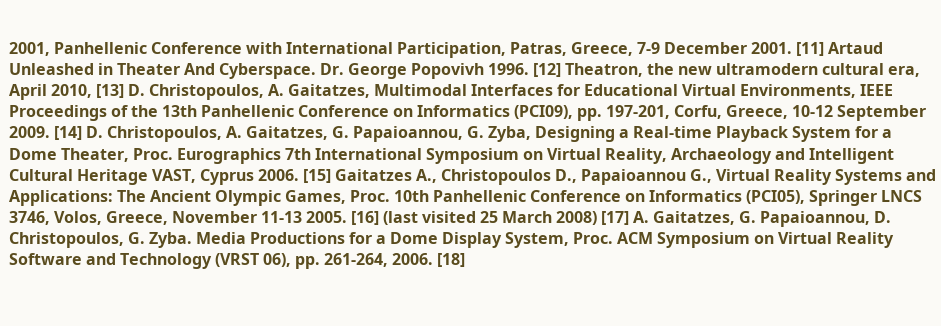2001, Panhellenic Conference with International Participation, Patras, Greece, 7-9 December 2001. [11] Artaud Unleashed in Theater And Cyberspace. Dr. George Popovivh 1996. [12] Theatron, the new ultramodern cultural era, April 2010, [13] D. Christopoulos, A. Gaitatzes, Multimodal Interfaces for Educational Virtual Environments, IEEE Proceedings of the 13th Panhellenic Conference on Informatics (PCI09), pp. 197-201, Corfu, Greece, 10-12 September 2009. [14] D. Christopoulos, A. Gaitatzes, G. Papaioannou, G. Zyba, Designing a Real-time Playback System for a Dome Theater, Proc. Eurographics 7th International Symposium on Virtual Reality, Archaeology and Intelligent Cultural Heritage VAST, Cyprus 2006. [15] Gaitatzes A., Christopoulos D., Papaioannou G., Virtual Reality Systems and Applications: The Ancient Olympic Games, Proc. 10th Panhellenic Conference on Informatics (PCI05), Springer LNCS 3746, Volos, Greece, November 11-13 2005. [16] (last visited 25 March 2008) [17] A. Gaitatzes, G. Papaioannou, D. Christopoulos, G. Zyba. Media Productions for a Dome Display System, Proc. ACM Symposium on Virtual Reality Software and Technology (VRST 06), pp. 261-264, 2006. [18]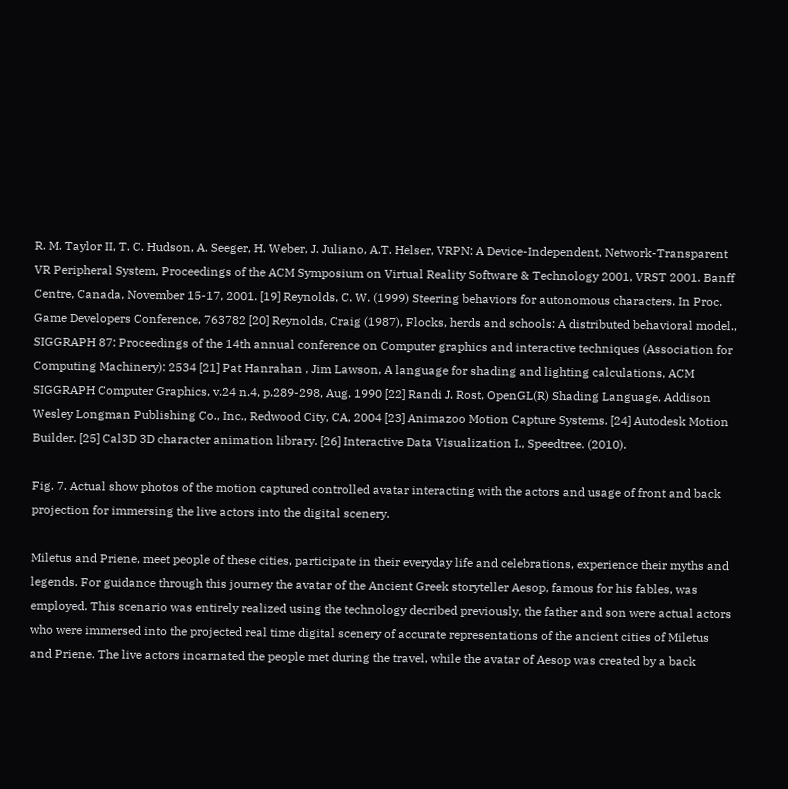R. M. Taylor II, T. C. Hudson, A. Seeger, H. Weber, J. Juliano, A.T. Helser, VRPN: A Device-Independent, Network-Transparent VR Peripheral System, Proceedings of the ACM Symposium on Virtual Reality Software & Technology 2001, VRST 2001. Banff Centre, Canada, November 15-17, 2001. [19] Reynolds, C. W. (1999) Steering behaviors for autonomous characters. In Proc. Game Developers Conference, 763782 [20] Reynolds, Craig (1987), Flocks, herds and schools: A distributed behavioral model., SIGGRAPH 87: Proceedings of the 14th annual conference on Computer graphics and interactive techniques (Association for Computing Machinery): 2534 [21] Pat Hanrahan , Jim Lawson, A language for shading and lighting calculations, ACM SIGGRAPH Computer Graphics, v.24 n.4, p.289-298, Aug. 1990 [22] Randi J. Rost, OpenGL(R) Shading Language, Addison Wesley Longman Publishing Co., Inc., Redwood City, CA, 2004 [23] Animazoo Motion Capture Systems. [24] Autodesk Motion Builder. [25] Cal3D 3D character animation library. [26] Interactive Data Visualization I., Speedtree. (2010).

Fig. 7. Actual show photos of the motion captured controlled avatar interacting with the actors and usage of front and back projection for immersing the live actors into the digital scenery.

Miletus and Priene, meet people of these cities, participate in their everyday life and celebrations, experience their myths and legends. For guidance through this journey the avatar of the Ancient Greek storyteller Aesop, famous for his fables, was employed. This scenario was entirely realized using the technology decribed previously, the father and son were actual actors who were immersed into the projected real time digital scenery of accurate representations of the ancient cities of Miletus and Priene. The live actors incarnated the people met during the travel, while the avatar of Aesop was created by a back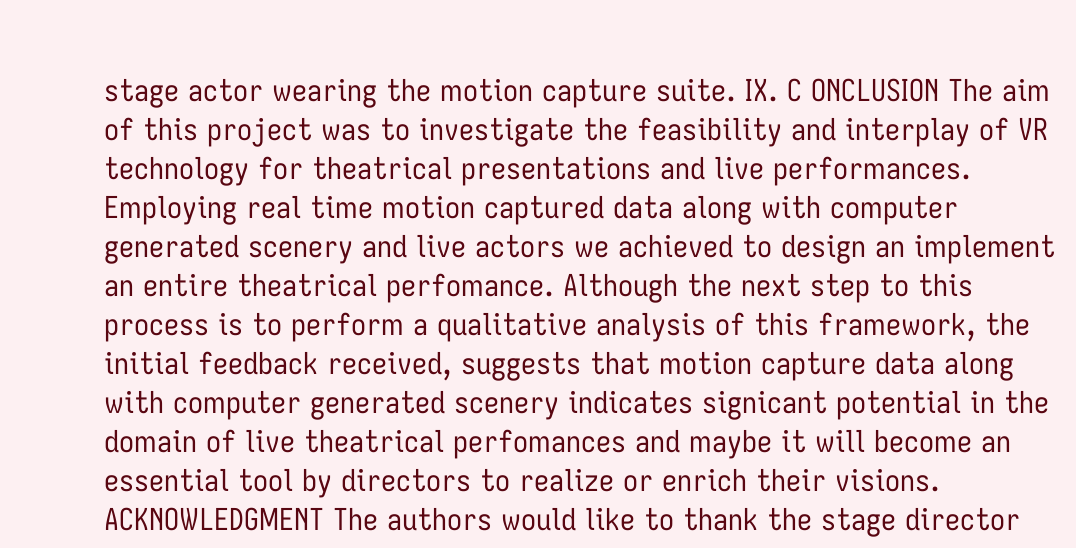stage actor wearing the motion capture suite. IX. C ONCLUSION The aim of this project was to investigate the feasibility and interplay of VR technology for theatrical presentations and live performances. Employing real time motion captured data along with computer generated scenery and live actors we achieved to design an implement an entire theatrical perfomance. Although the next step to this process is to perform a qualitative analysis of this framework, the initial feedback received, suggests that motion capture data along with computer generated scenery indicates signicant potential in the domain of live theatrical perfomances and maybe it will become an essential tool by directors to realize or enrich their visions. ACKNOWLEDGMENT The authors would like to thank the stage director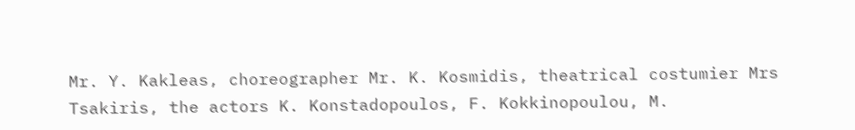Mr. Y. Kakleas, choreographer Mr. K. Kosmidis, theatrical costumier Mrs Tsakiris, the actors K. Konstadopoulos, F. Kokkinopoulou, M.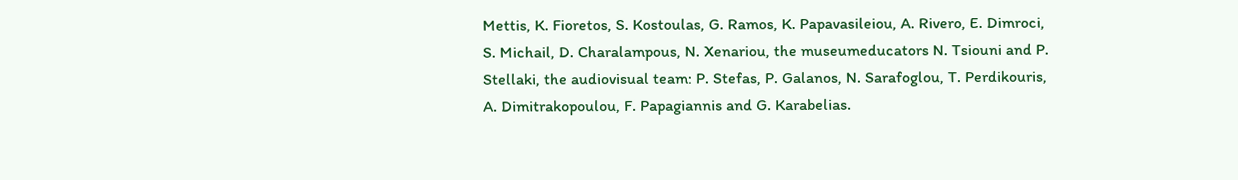Mettis, K. Fioretos, S. Kostoulas, G. Ramos, K. Papavasileiou, A. Rivero, E. Dimroci, S. Michail, D. Charalampous, N. Xenariou, the museumeducators N. Tsiouni and P. Stellaki, the audiovisual team: P. Stefas, P. Galanos, N. Sarafoglou, T. Perdikouris, A. Dimitrakopoulou, F. Papagiannis and G. Karabelias.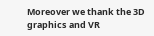Moreover we thank the 3D graphics and VR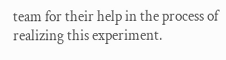team for their help in the process of realizing this experiment.